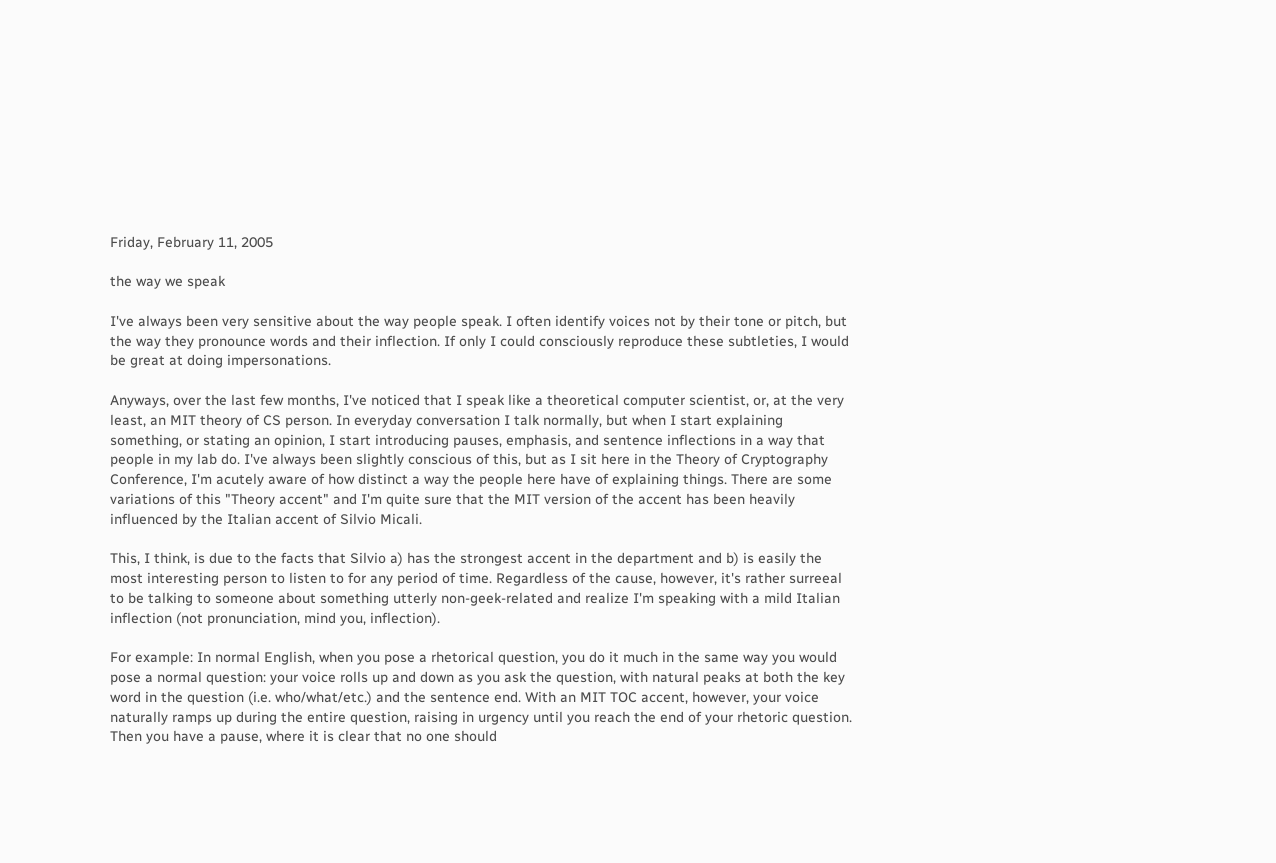Friday, February 11, 2005

the way we speak

I've always been very sensitive about the way people speak. I often identify voices not by their tone or pitch, but the way they pronounce words and their inflection. If only I could consciously reproduce these subtleties, I would be great at doing impersonations.

Anyways, over the last few months, I've noticed that I speak like a theoretical computer scientist, or, at the very least, an MIT theory of CS person. In everyday conversation I talk normally, but when I start explaining something, or stating an opinion, I start introducing pauses, emphasis, and sentence inflections in a way that people in my lab do. I've always been slightly conscious of this, but as I sit here in the Theory of Cryptography Conference, I'm acutely aware of how distinct a way the people here have of explaining things. There are some variations of this "Theory accent" and I'm quite sure that the MIT version of the accent has been heavily influenced by the Italian accent of Silvio Micali.

This, I think, is due to the facts that Silvio a) has the strongest accent in the department and b) is easily the most interesting person to listen to for any period of time. Regardless of the cause, however, it's rather surreeal to be talking to someone about something utterly non-geek-related and realize I'm speaking with a mild Italian inflection (not pronunciation, mind you, inflection).

For example: In normal English, when you pose a rhetorical question, you do it much in the same way you would pose a normal question: your voice rolls up and down as you ask the question, with natural peaks at both the key word in the question (i.e. who/what/etc.) and the sentence end. With an MIT TOC accent, however, your voice naturally ramps up during the entire question, raising in urgency until you reach the end of your rhetoric question. Then you have a pause, where it is clear that no one should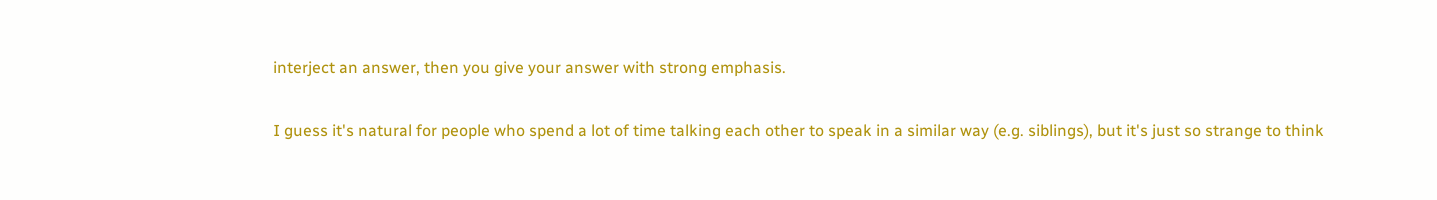interject an answer, then you give your answer with strong emphasis.

I guess it's natural for people who spend a lot of time talking each other to speak in a similar way (e.g. siblings), but it's just so strange to think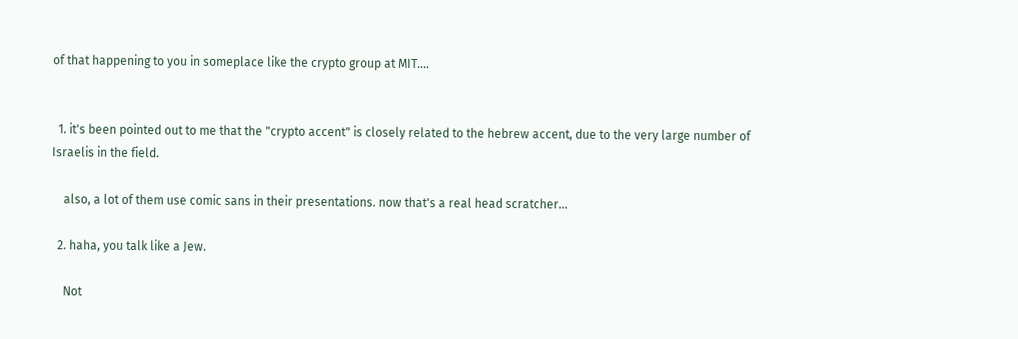of that happening to you in someplace like the crypto group at MIT....


  1. it's been pointed out to me that the "crypto accent" is closely related to the hebrew accent, due to the very large number of Israelis in the field.

    also, a lot of them use comic sans in their presentations. now that's a real head scratcher...

  2. haha, you talk like a Jew.

    Not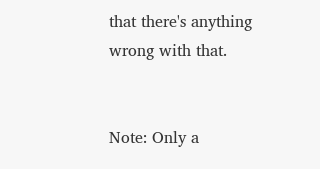that there's anything wrong with that.


Note: Only a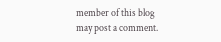member of this blog may post a comment.